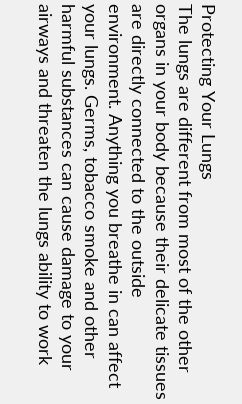Protecting Your Lungs
The lungs are different from most of the other organs in your body because their delicate tissues are directly connected to the outside environment. Anything you breathe in can affect your lungs. Germs, tobacco smoke and other harmful substances can cause damage to your airways and threaten the lungs ability to work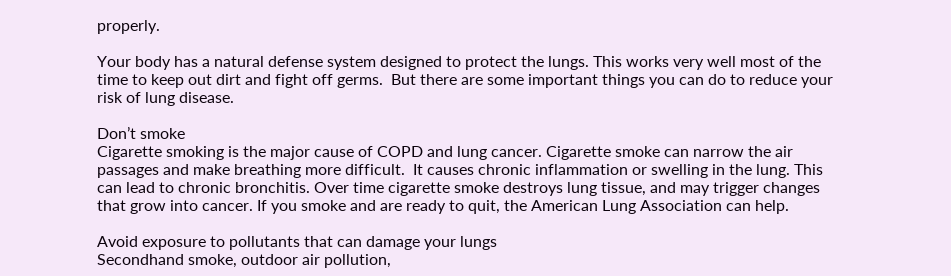properly.

Your body has a natural defense system designed to protect the lungs. This works very well most of the time to keep out dirt and fight off germs.  But there are some important things you can do to reduce your risk of lung disease.

Don’t smoke
Cigarette smoking is the major cause of COPD and lung cancer. Cigarette smoke can narrow the air passages and make breathing more difficult.  It causes chronic inflammation or swelling in the lung. This can lead to chronic bronchitis. Over time cigarette smoke destroys lung tissue, and may trigger changes that grow into cancer. If you smoke and are ready to quit, the American Lung Association can help.

Avoid exposure to pollutants that can damage your lungs
Secondhand smoke, outdoor air pollution,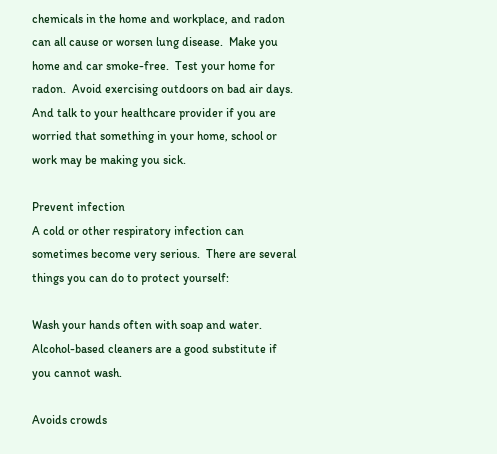chemicals in the home and workplace, and radon can all cause or worsen lung disease.  Make you home and car smoke-free.  Test your home for radon.  Avoid exercising outdoors on bad air days. And talk to your healthcare provider if you are worried that something in your home, school or work may be making you sick.

Prevent infection
A cold or other respiratory infection can sometimes become very serious.  There are several things you can do to protect yourself:

Wash your hands often with soap and water. Alcohol-based cleaners are a good substitute if you cannot wash.

Avoids crowds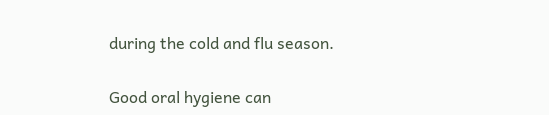during the cold and flu season.

Good oral hygiene can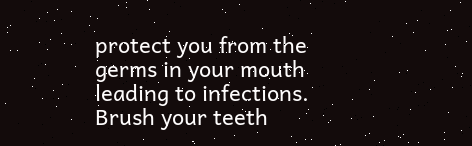protect you from the germs in your mouth leading to infections.  Brush your teeth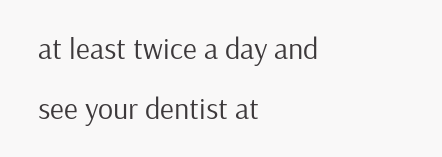at least twice a day and see your dentist at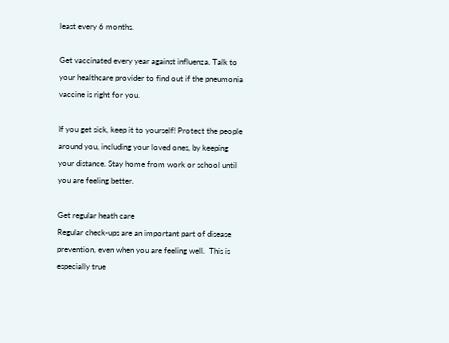least every 6 months.

Get vaccinated every year against influenza. Talk to your healthcare provider to find out if the pneumonia vaccine is right for you.

If you get sick, keep it to yourself! Protect the people around you, including your loved ones, by keeping your distance. Stay home from work or school until you are feeling better.

Get regular heath care
Regular check-ups are an important part of disease prevention, even when you are feeling well.  This is especially true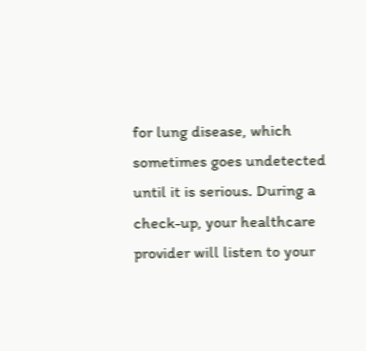for lung disease, which sometimes goes undetected until it is serious. During a check-up, your healthcare provider will listen to your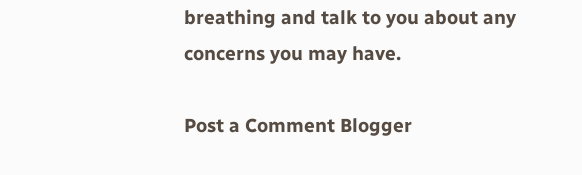breathing and talk to you about any concerns you may have.

Post a Comment Blogger